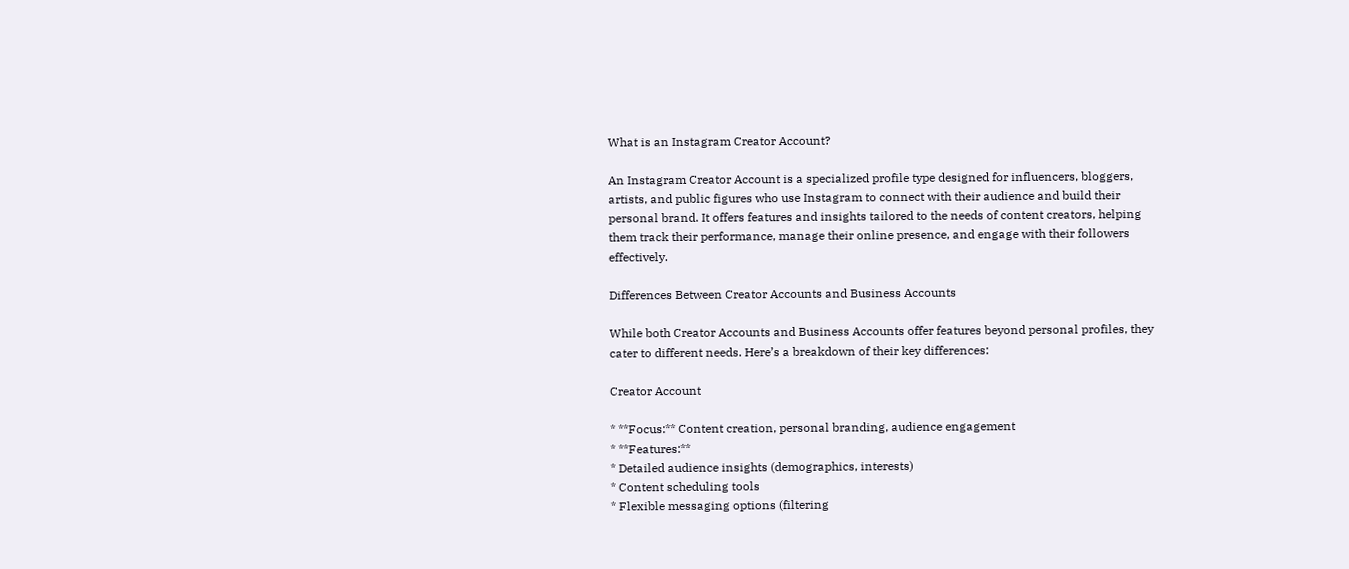What is an Instagram Creator Account?

An Instagram Creator Account is a specialized profile type designed for influencers, bloggers, artists, and public figures who use Instagram to connect with their audience and build their personal brand. It offers features and insights tailored to the needs of content creators, helping them track their performance, manage their online presence, and engage with their followers effectively.

Differences Between Creator Accounts and Business Accounts

While both Creator Accounts and Business Accounts offer features beyond personal profiles, they cater to different needs. Here’s a breakdown of their key differences:

Creator Account

* **Focus:** Content creation, personal branding, audience engagement
* **Features:**
* Detailed audience insights (demographics, interests)
* Content scheduling tools
* Flexible messaging options (filtering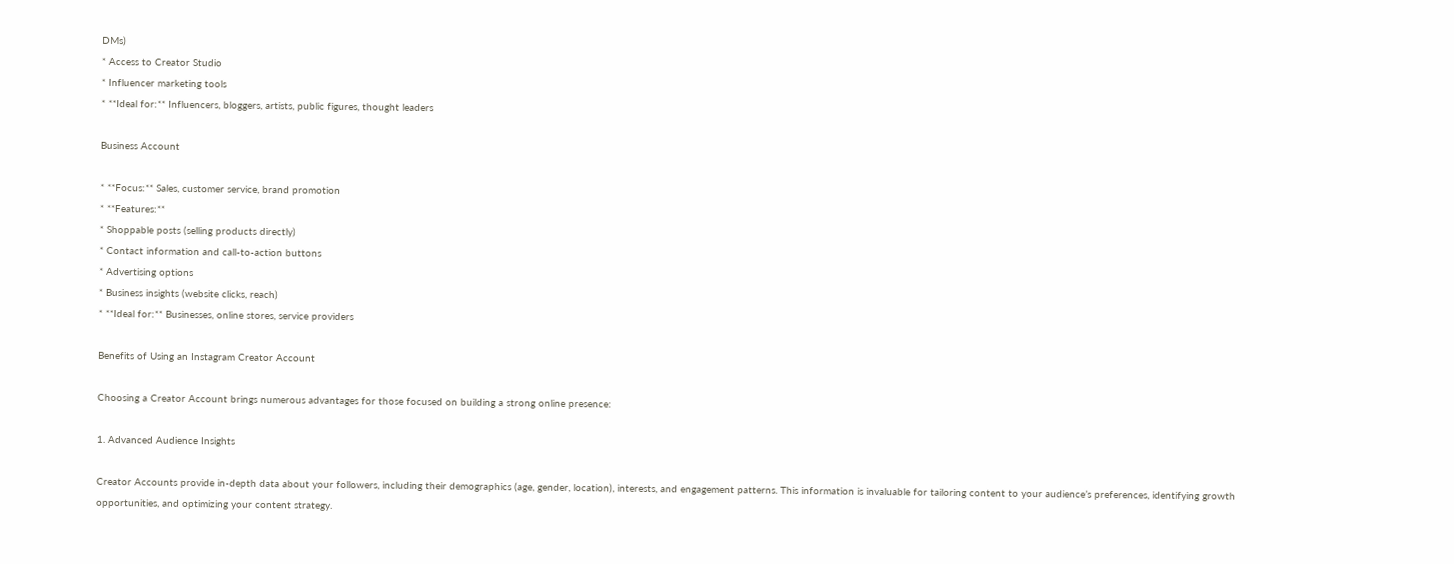DMs)
* Access to Creator Studio
* Influencer marketing tools
* **Ideal for:** Influencers, bloggers, artists, public figures, thought leaders

Business Account

* **Focus:** Sales, customer service, brand promotion
* **Features:**
* Shoppable posts (selling products directly)
* Contact information and call-to-action buttons
* Advertising options
* Business insights (website clicks, reach)
* **Ideal for:** Businesses, online stores, service providers

Benefits of Using an Instagram Creator Account

Choosing a Creator Account brings numerous advantages for those focused on building a strong online presence:

1. Advanced Audience Insights

Creator Accounts provide in-depth data about your followers, including their demographics (age, gender, location), interests, and engagement patterns. This information is invaluable for tailoring content to your audience’s preferences, identifying growth opportunities, and optimizing your content strategy.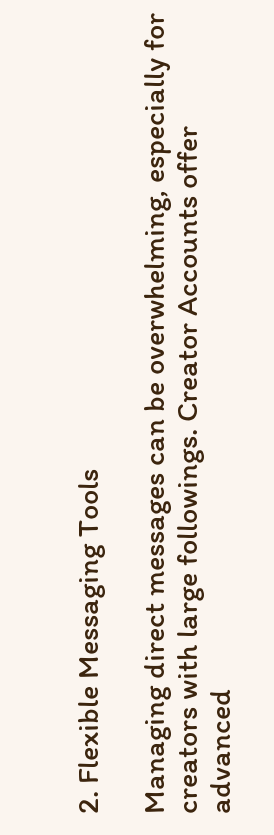2. Flexible Messaging Tools

Managing direct messages can be overwhelming, especially for creators with large followings. Creator Accounts offer advanced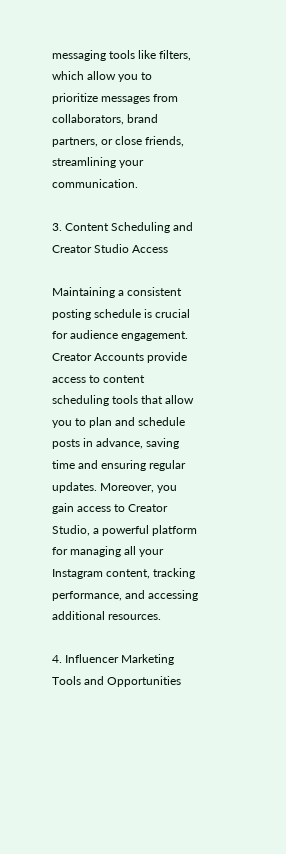messaging tools like filters, which allow you to prioritize messages from collaborators, brand partners, or close friends, streamlining your communication.

3. Content Scheduling and Creator Studio Access

Maintaining a consistent posting schedule is crucial for audience engagement. Creator Accounts provide access to content scheduling tools that allow you to plan and schedule posts in advance, saving time and ensuring regular updates. Moreover, you gain access to Creator Studio, a powerful platform for managing all your Instagram content, tracking performance, and accessing additional resources.

4. Influencer Marketing Tools and Opportunities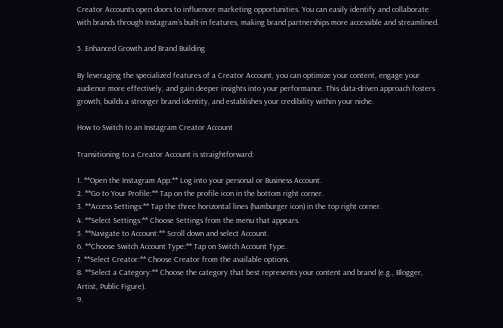Creator Accounts open doors to influencer marketing opportunities. You can easily identify and collaborate with brands through Instagram’s built-in features, making brand partnerships more accessible and streamlined.

5. Enhanced Growth and Brand Building

By leveraging the specialized features of a Creator Account, you can optimize your content, engage your audience more effectively, and gain deeper insights into your performance. This data-driven approach fosters growth, builds a stronger brand identity, and establishes your credibility within your niche.

How to Switch to an Instagram Creator Account

Transitioning to a Creator Account is straightforward:

1. **Open the Instagram App:** Log into your personal or Business Account.
2. **Go to Your Profile:** Tap on the profile icon in the bottom right corner.
3. **Access Settings:** Tap the three horizontal lines (hamburger icon) in the top right corner.
4. **Select Settings:** Choose Settings from the menu that appears.
5. **Navigate to Account:** Scroll down and select Account.
6. **Choose Switch Account Type:** Tap on Switch Account Type.
7. **Select Creator:** Choose Creator from the available options.
8. **Select a Category:** Choose the category that best represents your content and brand (e.g., Blogger, Artist, Public Figure).
9.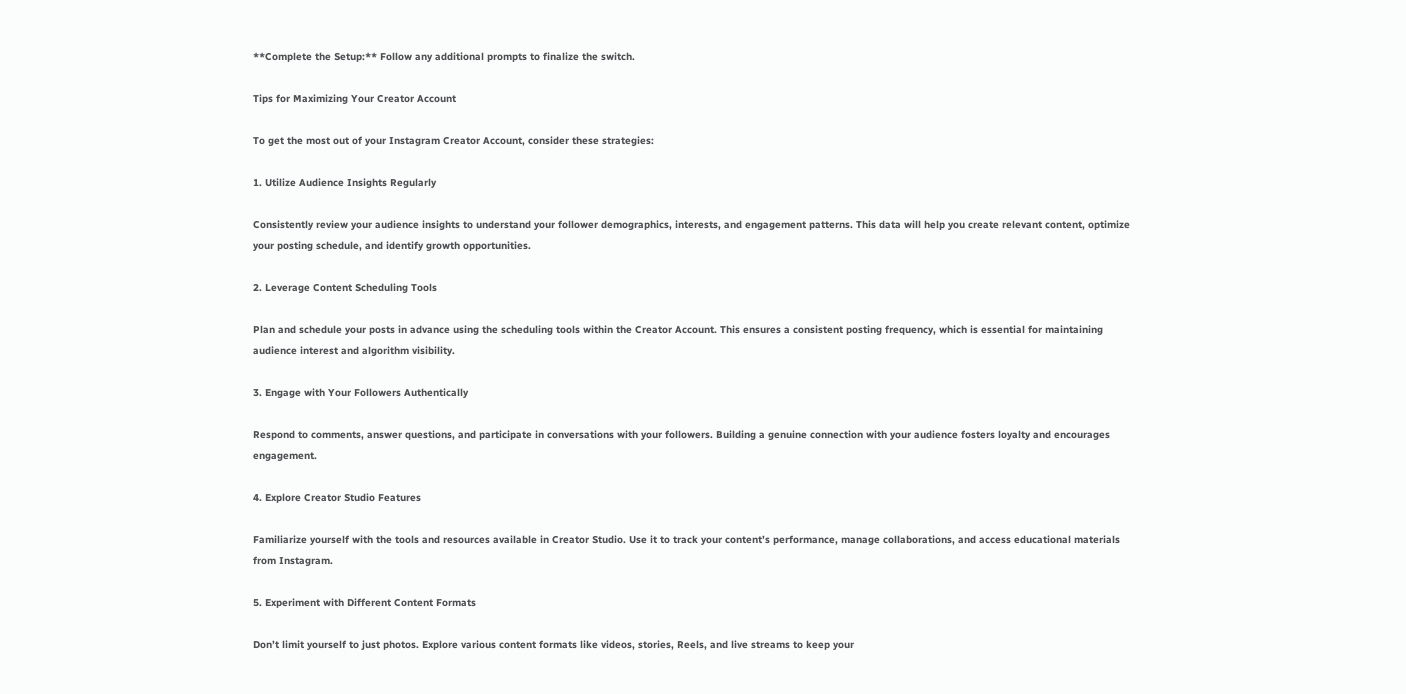**Complete the Setup:** Follow any additional prompts to finalize the switch.

Tips for Maximizing Your Creator Account

To get the most out of your Instagram Creator Account, consider these strategies:

1. Utilize Audience Insights Regularly

Consistently review your audience insights to understand your follower demographics, interests, and engagement patterns. This data will help you create relevant content, optimize your posting schedule, and identify growth opportunities.

2. Leverage Content Scheduling Tools

Plan and schedule your posts in advance using the scheduling tools within the Creator Account. This ensures a consistent posting frequency, which is essential for maintaining audience interest and algorithm visibility.

3. Engage with Your Followers Authentically

Respond to comments, answer questions, and participate in conversations with your followers. Building a genuine connection with your audience fosters loyalty and encourages engagement.

4. Explore Creator Studio Features

Familiarize yourself with the tools and resources available in Creator Studio. Use it to track your content’s performance, manage collaborations, and access educational materials from Instagram.

5. Experiment with Different Content Formats

Don’t limit yourself to just photos. Explore various content formats like videos, stories, Reels, and live streams to keep your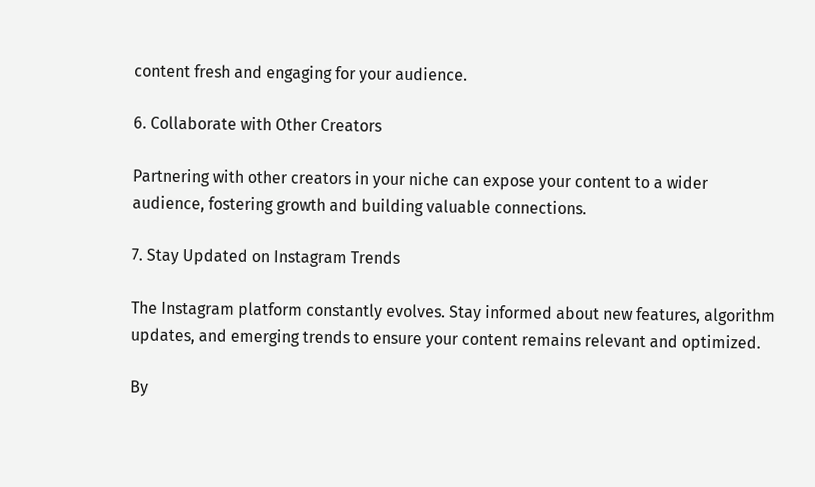content fresh and engaging for your audience.

6. Collaborate with Other Creators

Partnering with other creators in your niche can expose your content to a wider audience, fostering growth and building valuable connections.

7. Stay Updated on Instagram Trends

The Instagram platform constantly evolves. Stay informed about new features, algorithm updates, and emerging trends to ensure your content remains relevant and optimized.

By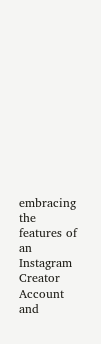embracing the features of an Instagram Creator Account and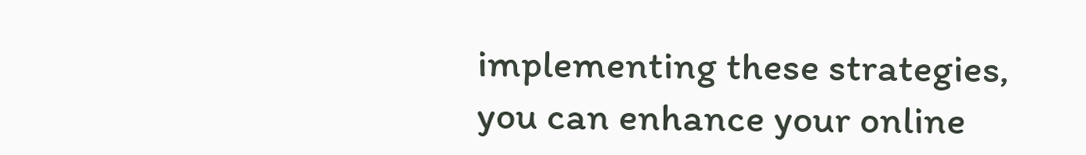implementing these strategies, you can enhance your online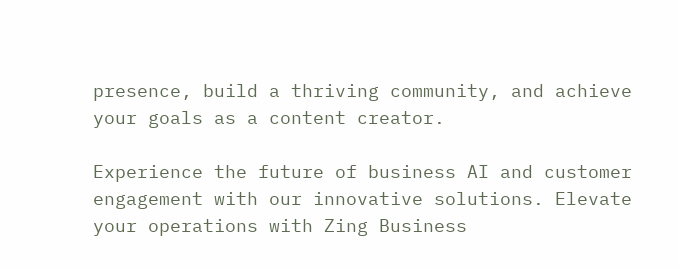presence, build a thriving community, and achieve your goals as a content creator.

Experience the future of business AI and customer engagement with our innovative solutions. Elevate your operations with Zing Business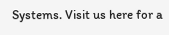Systems. Visit us here for a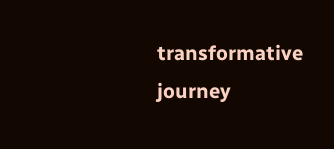transformative journey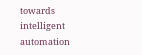towards intelligent automation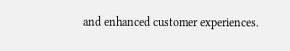and enhanced customer experiences.